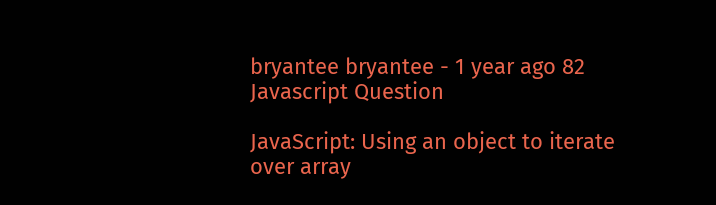bryantee bryantee - 1 year ago 82
Javascript Question

JavaScript: Using an object to iterate over array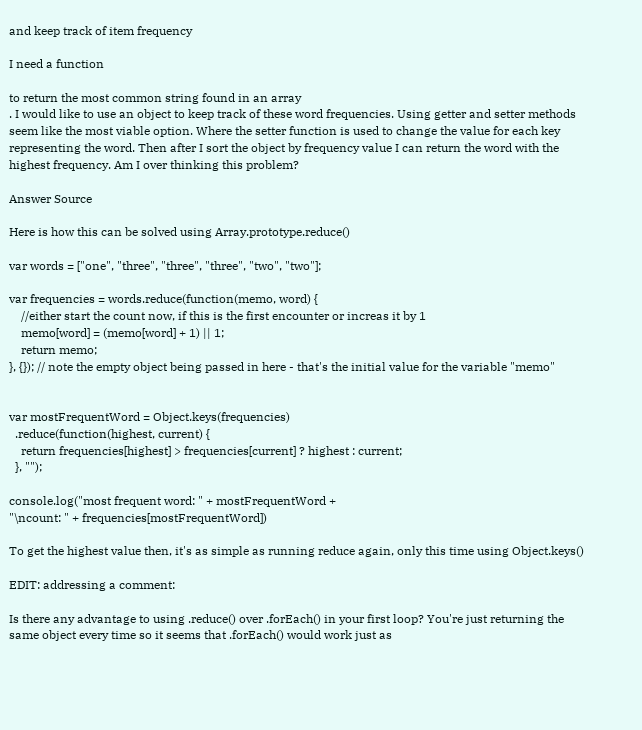and keep track of item frequency

I need a function

to return the most common string found in an array
. I would like to use an object to keep track of these word frequencies. Using getter and setter methods seem like the most viable option. Where the setter function is used to change the value for each key representing the word. Then after I sort the object by frequency value I can return the word with the highest frequency. Am I over thinking this problem?

Answer Source

Here is how this can be solved using Array.prototype.reduce()

var words = ["one", "three", "three", "three", "two", "two"];

var frequencies = words.reduce(function(memo, word) {
    //either start the count now, if this is the first encounter or increas it by 1
    memo[word] = (memo[word] + 1) || 1;
    return memo;
}, {}); // note the empty object being passed in here - that's the initial value for the variable "memo"


var mostFrequentWord = Object.keys(frequencies)
  .reduce(function(highest, current) {
    return frequencies[highest] > frequencies[current] ? highest : current;
  }, "");

console.log("most frequent word: " + mostFrequentWord +
"\ncount: " + frequencies[mostFrequentWord])

To get the highest value then, it's as simple as running reduce again, only this time using Object.keys()

EDIT: addressing a comment:

Is there any advantage to using .reduce() over .forEach() in your first loop? You're just returning the same object every time so it seems that .forEach() would work just as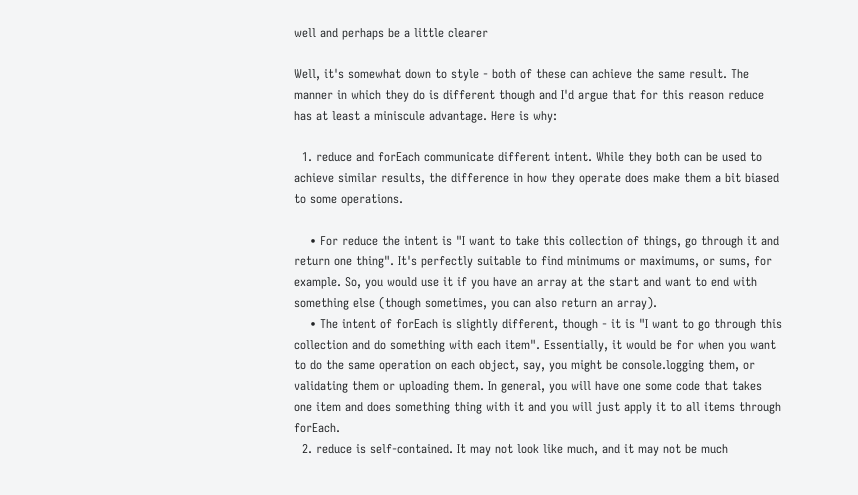well and perhaps be a little clearer

Well, it's somewhat down to style - both of these can achieve the same result. The manner in which they do is different though and I'd argue that for this reason reduce has at least a miniscule advantage. Here is why:

  1. reduce and forEach communicate different intent. While they both can be used to achieve similar results, the difference in how they operate does make them a bit biased to some operations.

    • For reduce the intent is "I want to take this collection of things, go through it and return one thing". It's perfectly suitable to find minimums or maximums, or sums, for example. So, you would use it if you have an array at the start and want to end with something else (though sometimes, you can also return an array).
    • The intent of forEach is slightly different, though - it is "I want to go through this collection and do something with each item". Essentially, it would be for when you want to do the same operation on each object, say, you might be console.logging them, or validating them or uploading them. In general, you will have one some code that takes one item and does something thing with it and you will just apply it to all items through forEach.
  2. reduce is self-contained. It may not look like much, and it may not be much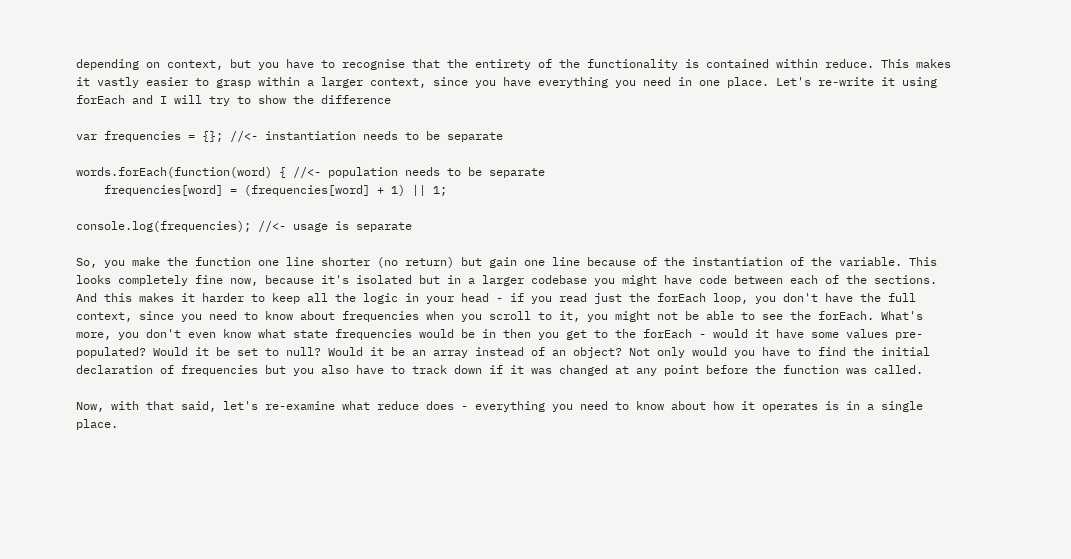depending on context, but you have to recognise that the entirety of the functionality is contained within reduce. This makes it vastly easier to grasp within a larger context, since you have everything you need in one place. Let's re-write it using forEach and I will try to show the difference

var frequencies = {}; //<- instantiation needs to be separate

words.forEach(function(word) { //<- population needs to be separate
    frequencies[word] = (frequencies[word] + 1) || 1;

console.log(frequencies); //<- usage is separate

So, you make the function one line shorter (no return) but gain one line because of the instantiation of the variable. This looks completely fine now, because it's isolated but in a larger codebase you might have code between each of the sections. And this makes it harder to keep all the logic in your head - if you read just the forEach loop, you don't have the full context, since you need to know about frequencies when you scroll to it, you might not be able to see the forEach. What's more, you don't even know what state frequencies would be in then you get to the forEach - would it have some values pre-populated? Would it be set to null? Would it be an array instead of an object? Not only would you have to find the initial declaration of frequencies but you also have to track down if it was changed at any point before the function was called.

Now, with that said, let's re-examine what reduce does - everything you need to know about how it operates is in a single place.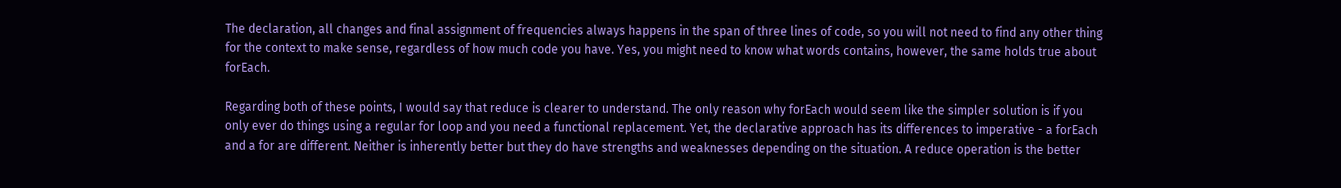The declaration, all changes and final assignment of frequencies always happens in the span of three lines of code, so you will not need to find any other thing for the context to make sense, regardless of how much code you have. Yes, you might need to know what words contains, however, the same holds true about forEach.

Regarding both of these points, I would say that reduce is clearer to understand. The only reason why forEach would seem like the simpler solution is if you only ever do things using a regular for loop and you need a functional replacement. Yet, the declarative approach has its differences to imperative - a forEach and a for are different. Neither is inherently better but they do have strengths and weaknesses depending on the situation. A reduce operation is the better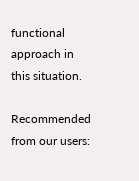functional approach in this situation.

Recommended from our users: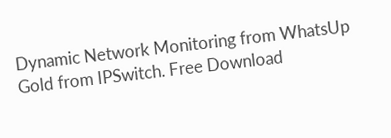Dynamic Network Monitoring from WhatsUp Gold from IPSwitch. Free Download